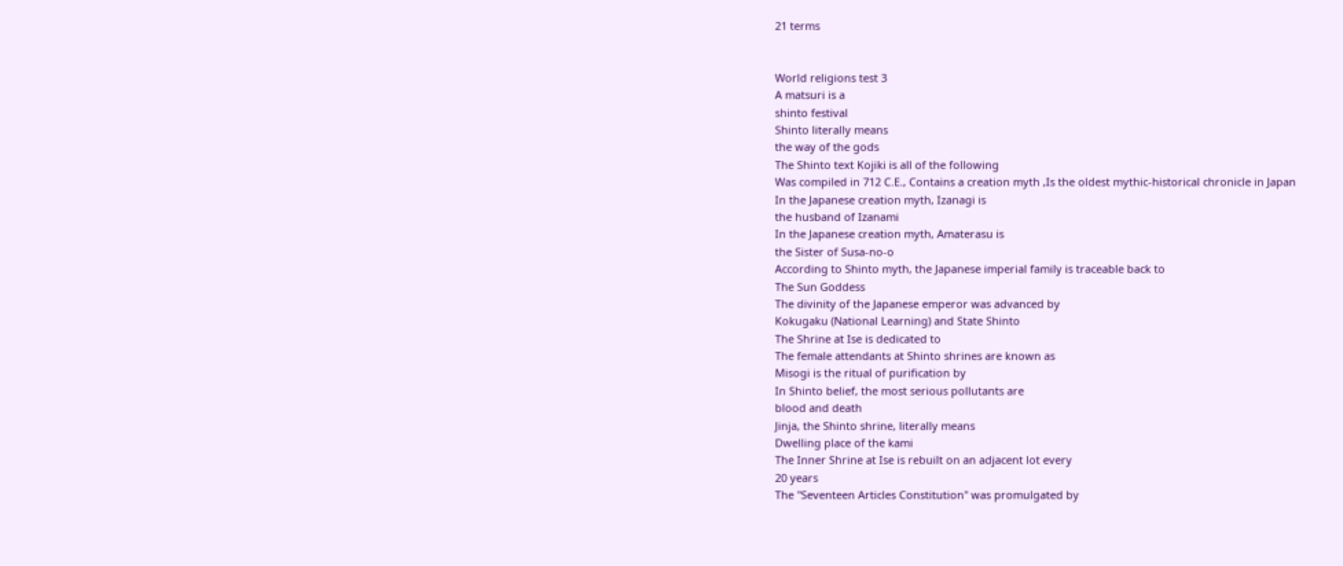21 terms


World religions test 3
A matsuri is a
shinto festival
Shinto literally means
the way of the gods
The Shinto text Kojiki is all of the following
Was compiled in 712 C.E., Contains a creation myth ,Is the oldest mythic-historical chronicle in Japan
In the Japanese creation myth, Izanagi is
the husband of Izanami
In the Japanese creation myth, Amaterasu is
the Sister of Susa-no-o
According to Shinto myth, the Japanese imperial family is traceable back to
The Sun Goddess
The divinity of the Japanese emperor was advanced by
Kokugaku (National Learning) and State Shinto
The Shrine at Ise is dedicated to
The female attendants at Shinto shrines are known as
Misogi is the ritual of purification by
In Shinto belief, the most serious pollutants are
blood and death
Jinja, the Shinto shrine, literally means
Dwelling place of the kami
The Inner Shrine at Ise is rebuilt on an adjacent lot every
20 years
The "Seventeen Articles Constitution" was promulgated by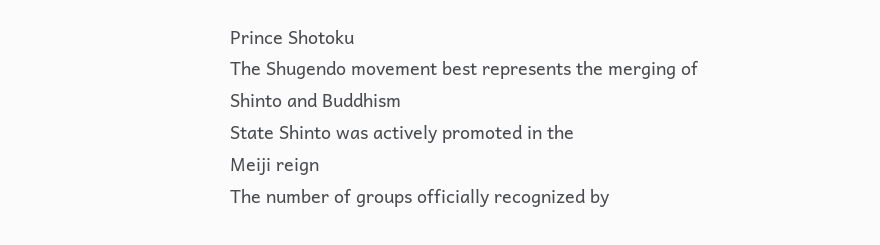Prince Shotoku
The Shugendo movement best represents the merging of
Shinto and Buddhism
State Shinto was actively promoted in the
Meiji reign
The number of groups officially recognized by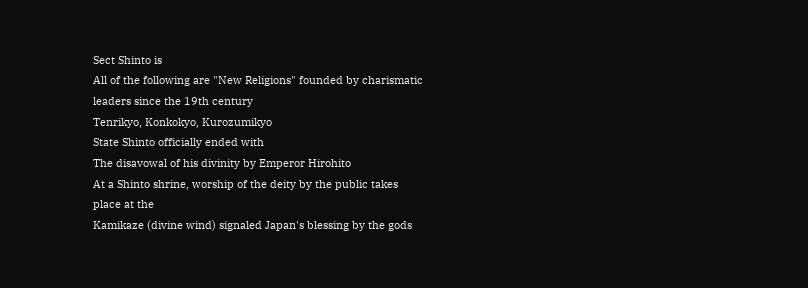Sect Shinto is
All of the following are "New Religions" founded by charismatic leaders since the 19th century
Tenrikyo, Konkokyo, Kurozumikyo
State Shinto officially ended with
The disavowal of his divinity by Emperor Hirohito
At a Shinto shrine, worship of the deity by the public takes place at the
Kamikaze (divine wind) signaled Japan's blessing by the gods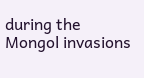during the
Mongol invasions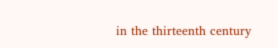in the thirteenth century